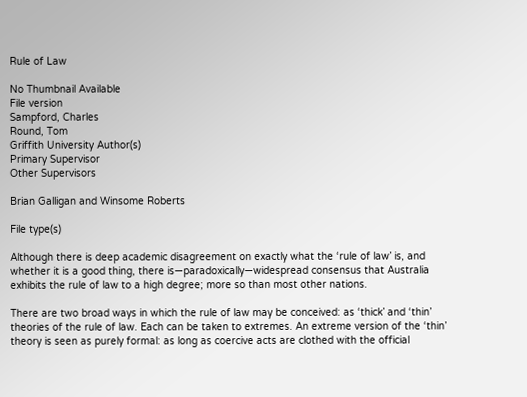Rule of Law

No Thumbnail Available
File version
Sampford, Charles
Round, Tom
Griffith University Author(s)
Primary Supervisor
Other Supervisors

Brian Galligan and Winsome Roberts

File type(s)

Although there is deep academic disagreement on exactly what the ‘rule of law’ is, and whether it is a good thing, there is—paradoxically—widespread consensus that Australia exhibits the rule of law to a high degree; more so than most other nations.

There are two broad ways in which the rule of law may be conceived: as ‘thick’ and ‘thin’ theories of the rule of law. Each can be taken to extremes. An extreme version of the ‘thin’ theory is seen as purely formal: as long as coercive acts are clothed with the official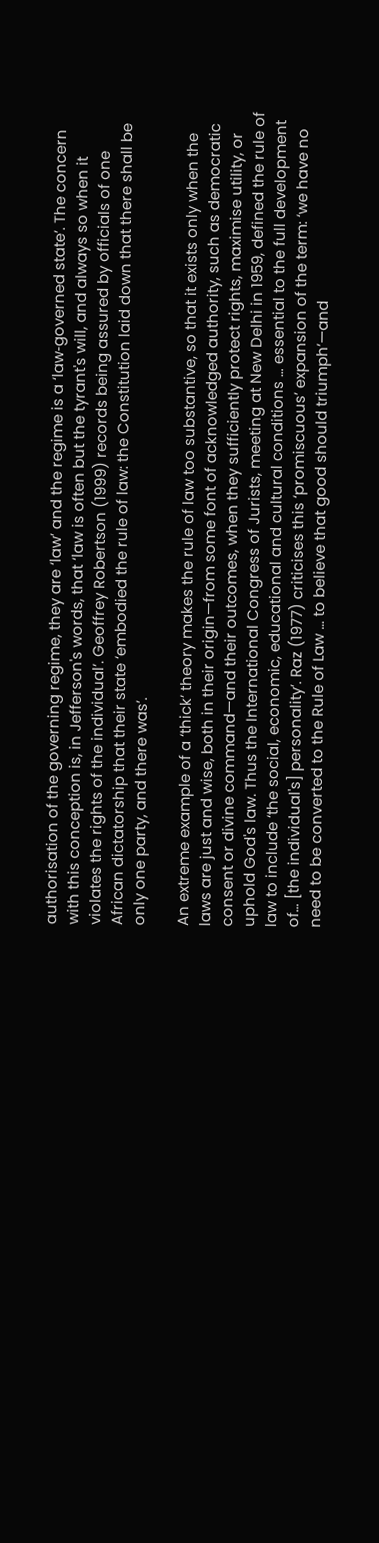authorisation of the governing regime, they are ‘law’ and the regime is a ‘law‐governed state’. The concern with this conception is, in Jefferson's words, that ‘law is often but the tyrant's will, and always so when it violates the rights of the individual’. Geoffrey Robertson (1999) records being assured by officials of one African dictatorship that their state ‘embodied the rule of law: the Constitution laid down that there shall be only one party, and there was’.

An extreme example of a ‘thick’ theory makes the rule of law too substantive, so that it exists only when the laws are just and wise, both in their origin—from some font of acknowledged authority, such as democratic consent or divine command—and their outcomes, when they sufficiently protect rights, maximise utility, or uphold God's law. Thus the International Congress of Jurists, meeting at New Delhi in 1959, defined the rule of law to include ‘the social, economic, educational and cultural conditions … essential to the full development of… [the individual's] personality’. Raz (1977) criticises this ‘promiscuous’ expansion of the term: ‘we have no need to be converted to the Rule of Law … to believe that good should triumph’—and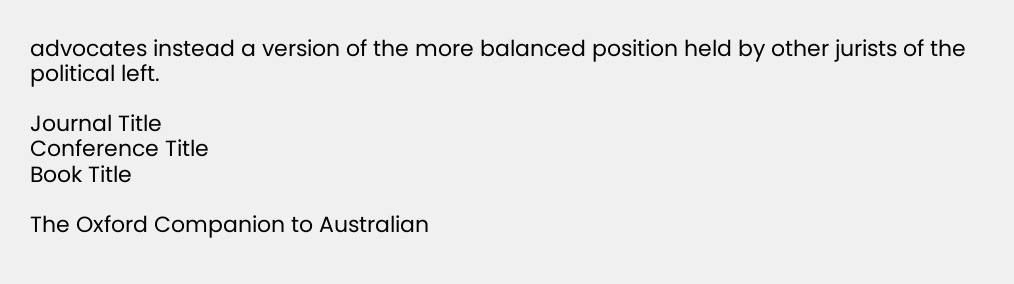advocates instead a version of the more balanced position held by other jurists of the political left.

Journal Title
Conference Title
Book Title

The Oxford Companion to Australian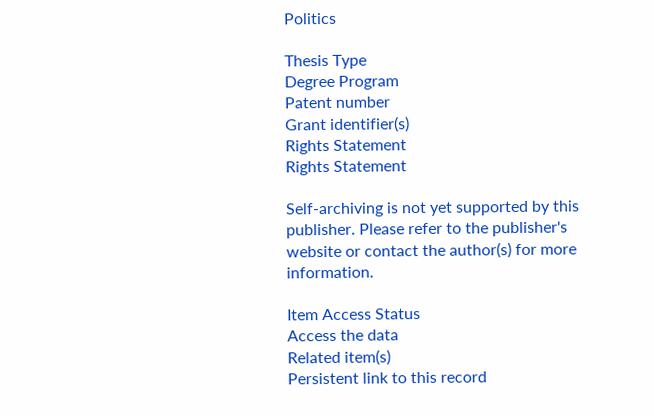Politics

Thesis Type
Degree Program
Patent number
Grant identifier(s)
Rights Statement
Rights Statement

Self-archiving is not yet supported by this publisher. Please refer to the publisher's website or contact the author(s) for more information.

Item Access Status
Access the data
Related item(s)
Persistent link to this record